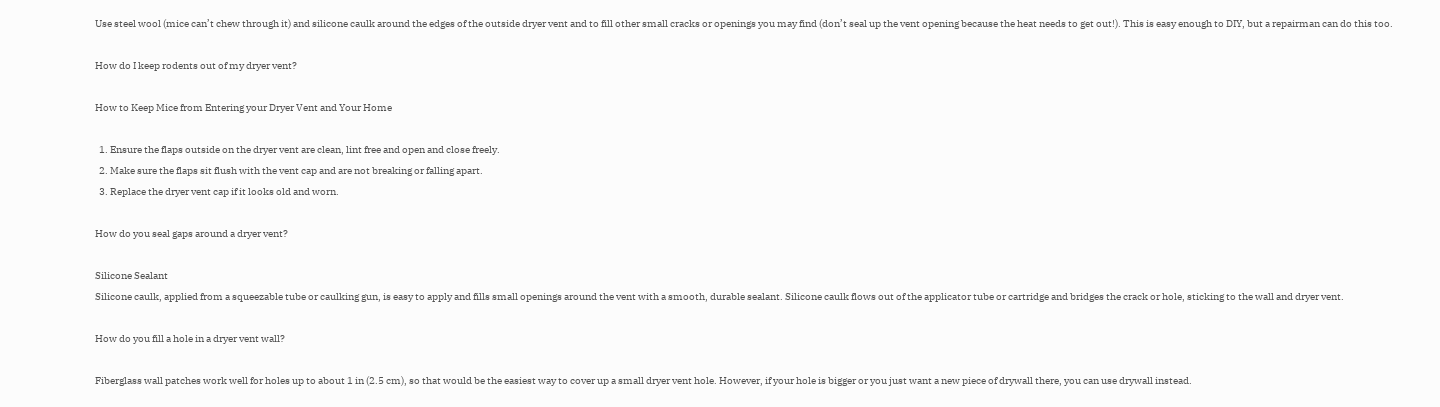Use steel wool (mice can’t chew through it) and silicone caulk around the edges of the outside dryer vent and to fill other small cracks or openings you may find (don’t seal up the vent opening because the heat needs to get out!). This is easy enough to DIY, but a repairman can do this too.

How do I keep rodents out of my dryer vent?

How to Keep Mice from Entering your Dryer Vent and Your Home

  1. Ensure the flaps outside on the dryer vent are clean, lint free and open and close freely.
  2. Make sure the flaps sit flush with the vent cap and are not breaking or falling apart.
  3. Replace the dryer vent cap if it looks old and worn.

How do you seal gaps around a dryer vent?

Silicone Sealant
Silicone caulk, applied from a squeezable tube or caulking gun, is easy to apply and fills small openings around the vent with a smooth, durable sealant. Silicone caulk flows out of the applicator tube or cartridge and bridges the crack or hole, sticking to the wall and dryer vent.

How do you fill a hole in a dryer vent wall?

Fiberglass wall patches work well for holes up to about 1 in (2.5 cm), so that would be the easiest way to cover up a small dryer vent hole. However, if your hole is bigger or you just want a new piece of drywall there, you can use drywall instead.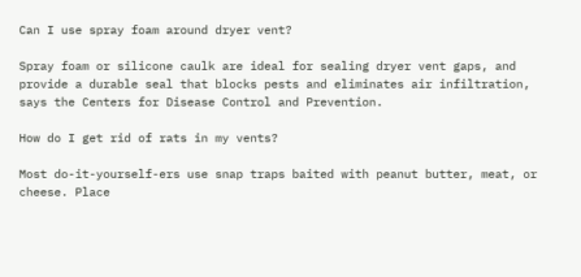Can I use spray foam around dryer vent?

Spray foam or silicone caulk are ideal for sealing dryer vent gaps, and provide a durable seal that blocks pests and eliminates air infiltration, says the Centers for Disease Control and Prevention.

How do I get rid of rats in my vents?

Most do-it-yourself-ers use snap traps baited with peanut butter, meat, or cheese. Place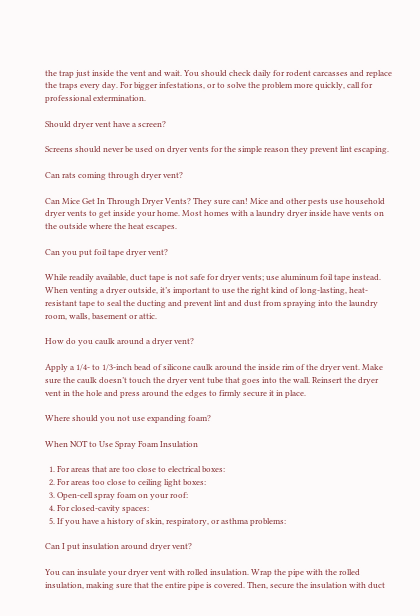the trap just inside the vent and wait. You should check daily for rodent carcasses and replace the traps every day. For bigger infestations, or to solve the problem more quickly, call for professional extermination.

Should dryer vent have a screen?

Screens should never be used on dryer vents for the simple reason they prevent lint escaping.

Can rats coming through dryer vent?

Can Mice Get In Through Dryer Vents? They sure can! Mice and other pests use household dryer vents to get inside your home. Most homes with a laundry dryer inside have vents on the outside where the heat escapes.

Can you put foil tape dryer vent?

While readily available, duct tape is not safe for dryer vents; use aluminum foil tape instead. When venting a dryer outside, it’s important to use the right kind of long-lasting, heat-resistant tape to seal the ducting and prevent lint and dust from spraying into the laundry room, walls, basement or attic.

How do you caulk around a dryer vent?

Apply a 1/4- to 1/3-inch bead of silicone caulk around the inside rim of the dryer vent. Make sure the caulk doesn’t touch the dryer vent tube that goes into the wall. Reinsert the dryer vent in the hole and press around the edges to firmly secure it in place.

Where should you not use expanding foam?

When NOT to Use Spray Foam Insulation

  1. For areas that are too close to electrical boxes:
  2. For areas too close to ceiling light boxes:
  3. Open-cell spray foam on your roof:
  4. For closed-cavity spaces:
  5. If you have a history of skin, respiratory, or asthma problems:

Can I put insulation around dryer vent?

You can insulate your dryer vent with rolled insulation. Wrap the pipe with the rolled insulation, making sure that the entire pipe is covered. Then, secure the insulation with duct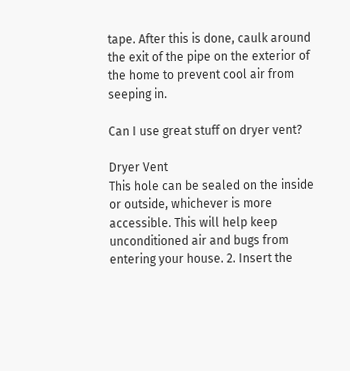tape. After this is done, caulk around the exit of the pipe on the exterior of the home to prevent cool air from seeping in.

Can I use great stuff on dryer vent?

Dryer Vent
This hole can be sealed on the inside or outside, whichever is more accessible. This will help keep unconditioned air and bugs from entering your house. 2. Insert the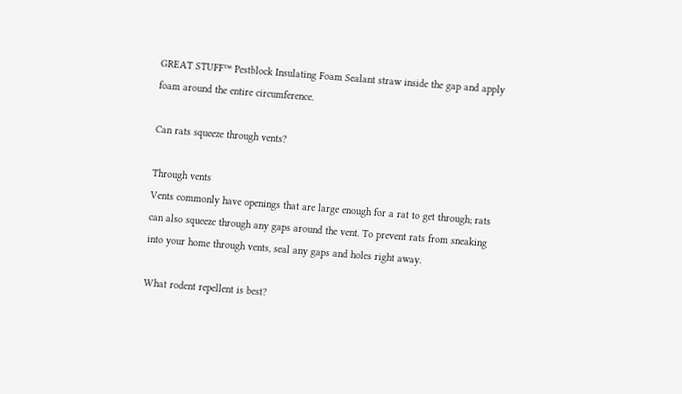GREAT STUFF™ Pestblock Insulating Foam Sealant straw inside the gap and apply foam around the entire circumference.

Can rats squeeze through vents?

Through vents
Vents commonly have openings that are large enough for a rat to get through; rats can also squeeze through any gaps around the vent. To prevent rats from sneaking into your home through vents, seal any gaps and holes right away.

What rodent repellent is best?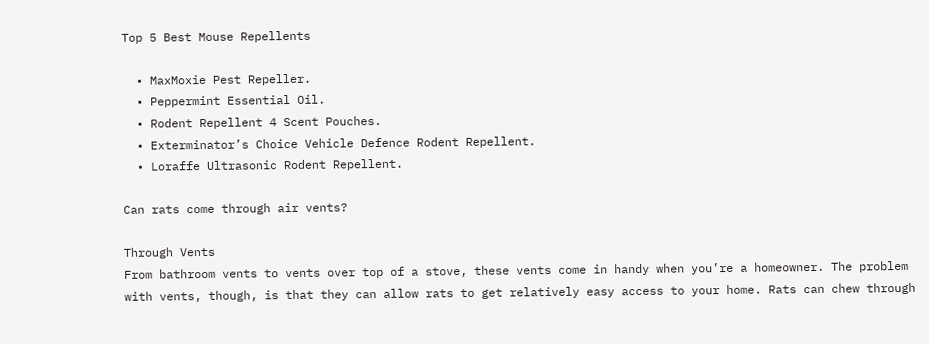Top 5 Best Mouse Repellents

  • MaxMoxie Pest Repeller.
  • Peppermint Essential Oil.
  • Rodent Repellent 4 Scent Pouches.
  • Exterminator’s Choice Vehicle Defence Rodent Repellent.
  • Loraffe Ultrasonic Rodent Repellent.

Can rats come through air vents?

Through Vents
From bathroom vents to vents over top of a stove, these vents come in handy when you’re a homeowner. The problem with vents, though, is that they can allow rats to get relatively easy access to your home. Rats can chew through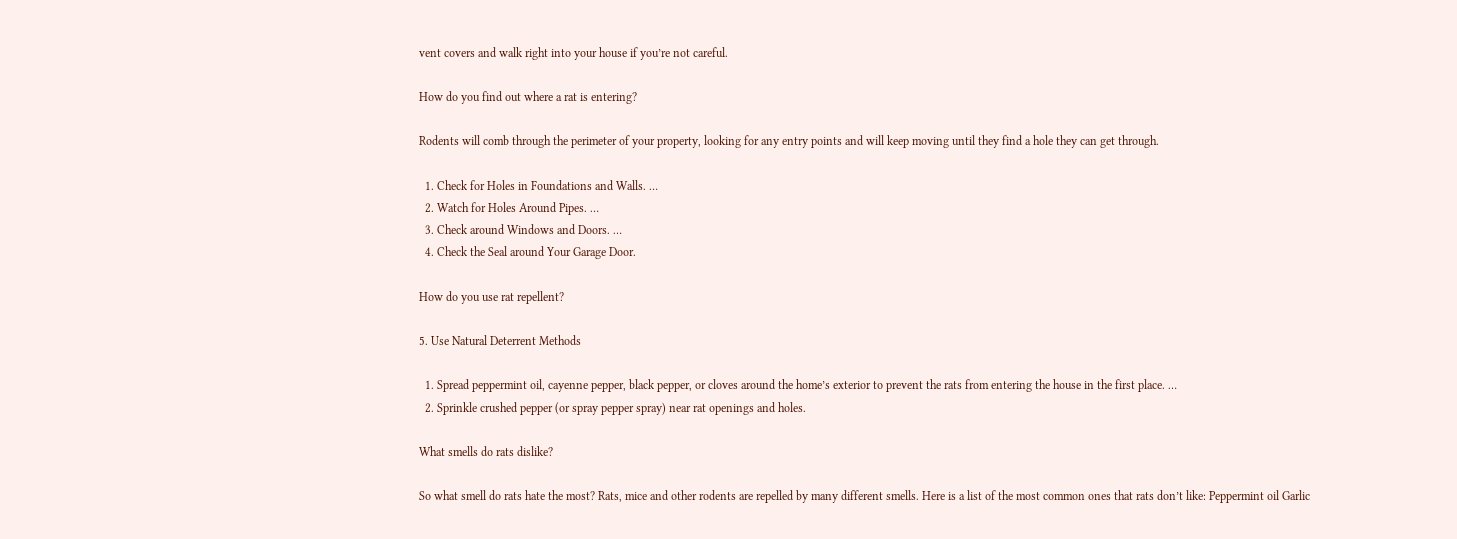vent covers and walk right into your house if you’re not careful.

How do you find out where a rat is entering?

Rodents will comb through the perimeter of your property, looking for any entry points and will keep moving until they find a hole they can get through.

  1. Check for Holes in Foundations and Walls. …
  2. Watch for Holes Around Pipes. …
  3. Check around Windows and Doors. …
  4. Check the Seal around Your Garage Door.

How do you use rat repellent?

5. Use Natural Deterrent Methods

  1. Spread peppermint oil, cayenne pepper, black pepper, or cloves around the home’s exterior to prevent the rats from entering the house in the first place. …
  2. Sprinkle crushed pepper (or spray pepper spray) near rat openings and holes.

What smells do rats dislike?

So what smell do rats hate the most? Rats, mice and other rodents are repelled by many different smells. Here is a list of the most common ones that rats don’t like: Peppermint oil Garlic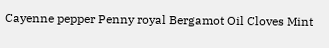Cayenne pepper Penny royal Bergamot Oil Cloves Mint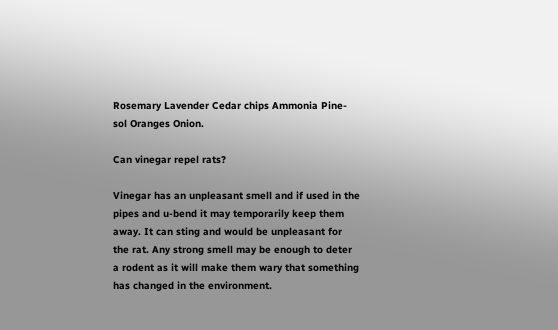Rosemary Lavender Cedar chips Ammonia Pine-sol Oranges Onion.

Can vinegar repel rats?

Vinegar has an unpleasant smell and if used in the pipes and u-bend it may temporarily keep them away. It can sting and would be unpleasant for the rat. Any strong smell may be enough to deter a rodent as it will make them wary that something has changed in the environment.